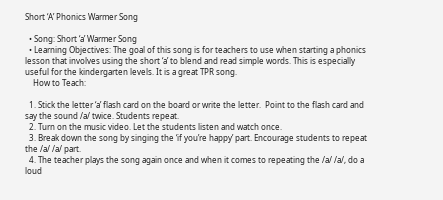Short ‘A’ Phonics Warmer Song

  • Song: Short ‘a’ Warmer Song
  • Learning Objectives: The goal of this song is for teachers to use when starting a phonics lesson that involves using the short ‘a’ to blend and read simple words. This is especially useful for the kindergarten levels. It is a great TPR song.
    How to Teach:

  1. Stick the letter ‘a’ flash card on the board or write the letter.  Point to the flash card and say the sound /a/ twice. Students repeat.
  2. Turn on the music video. Let the students listen and watch once.
  3. Break down the song by singing the ‘if you’re happy’ part. Encourage students to repeat the /a/ /a/ part.
  4. The teacher plays the song again once and when it comes to repeating the /a/ /a/, do a loud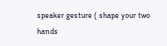speaker gesture ( shape your two hands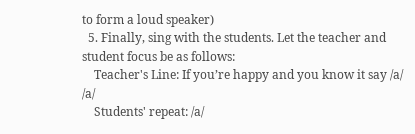to form a loud speaker)
  5. Finally, sing with the students. Let the teacher and student focus be as follows:
    Teacher's Line: If you’re happy and you know it say /a/ /a/
    Students' repeat: /a/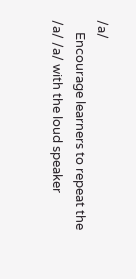/a/
    Encourage learners to repeat the /a/ /a/ with the loud speaker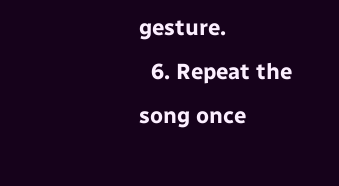gesture.
  6. Repeat the song once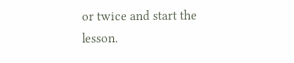or twice and start the lesson.